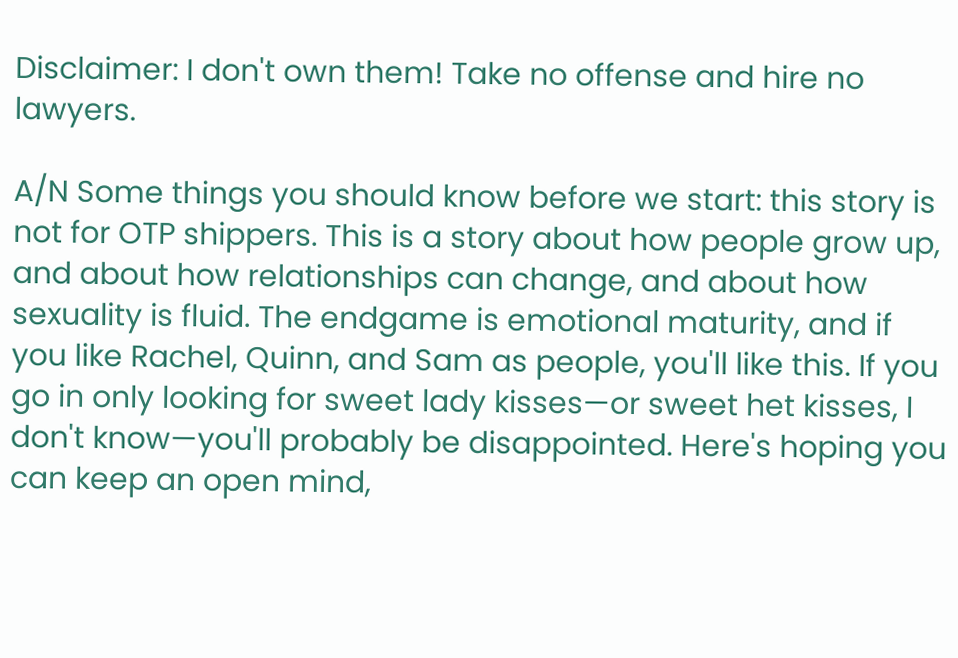Disclaimer: I don't own them! Take no offense and hire no lawyers.

A/N Some things you should know before we start: this story is not for OTP shippers. This is a story about how people grow up, and about how relationships can change, and about how sexuality is fluid. The endgame is emotional maturity, and if you like Rachel, Quinn, and Sam as people, you'll like this. If you go in only looking for sweet lady kisses—or sweet het kisses, I don't know—you'll probably be disappointed. Here's hoping you can keep an open mind,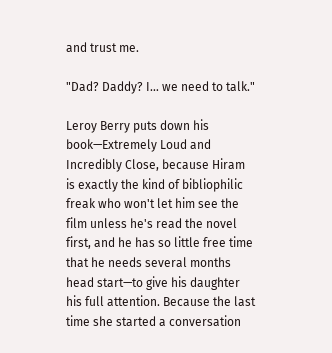and trust me.

"Dad? Daddy? I… we need to talk."

Leroy Berry puts down his book—Extremely Loud and Incredibly Close, because Hiram is exactly the kind of bibliophilic freak who won't let him see the film unless he's read the novel first, and he has so little free time that he needs several months head start—to give his daughter his full attention. Because the last time she started a conversation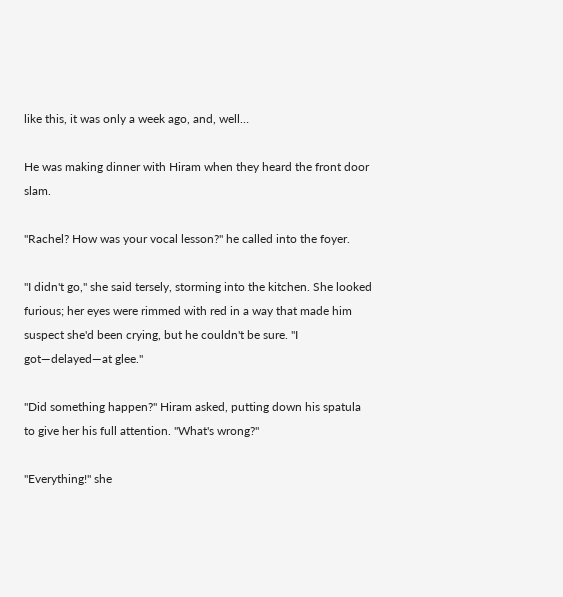like this, it was only a week ago, and, well…

He was making dinner with Hiram when they heard the front door slam.

"Rachel? How was your vocal lesson?" he called into the foyer.

"I didn't go," she said tersely, storming into the kitchen. She looked furious; her eyes were rimmed with red in a way that made him suspect she'd been crying, but he couldn't be sure. "I got—delayed—at glee."

"Did something happen?" Hiram asked, putting down his spatula to give her his full attention. "What's wrong?"

"Everything!" she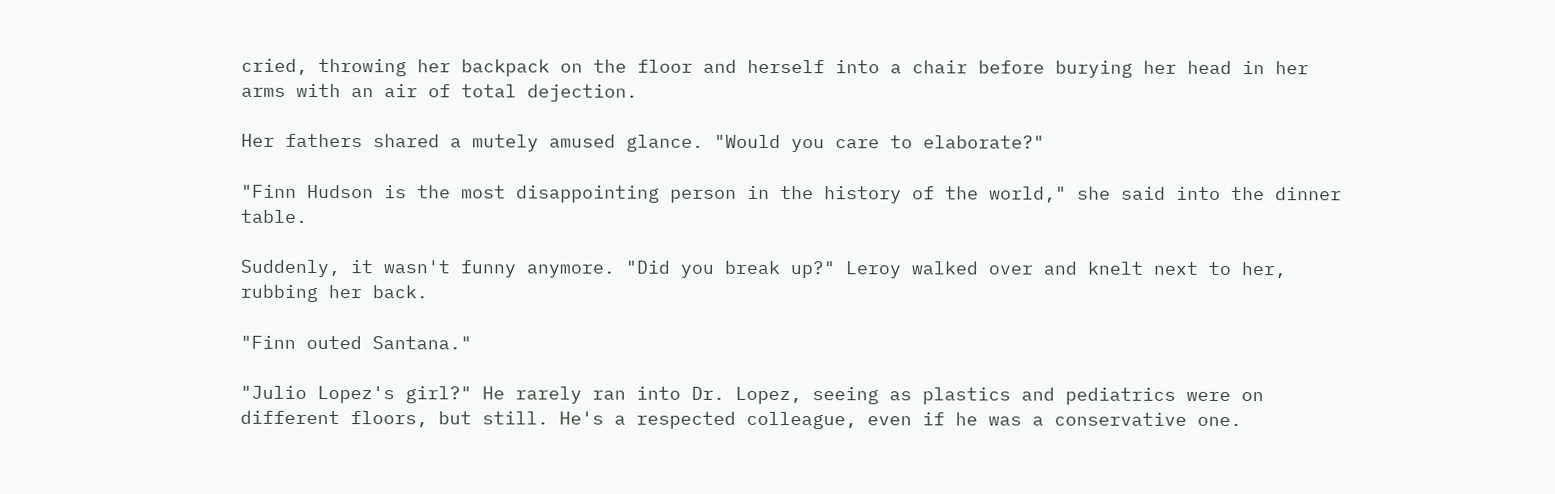cried, throwing her backpack on the floor and herself into a chair before burying her head in her arms with an air of total dejection.

Her fathers shared a mutely amused glance. "Would you care to elaborate?"

"Finn Hudson is the most disappointing person in the history of the world," she said into the dinner table.

Suddenly, it wasn't funny anymore. "Did you break up?" Leroy walked over and knelt next to her, rubbing her back.

"Finn outed Santana."

"Julio Lopez's girl?" He rarely ran into Dr. Lopez, seeing as plastics and pediatrics were on different floors, but still. He's a respected colleague, even if he was a conservative one.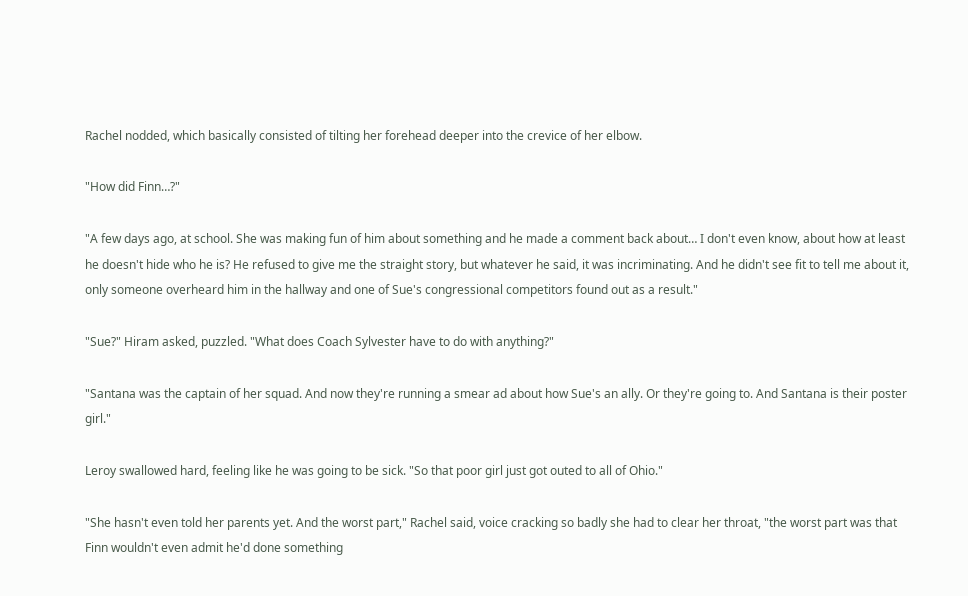Rachel nodded, which basically consisted of tilting her forehead deeper into the crevice of her elbow.

"How did Finn…?"

"A few days ago, at school. She was making fun of him about something and he made a comment back about… I don't even know, about how at least he doesn't hide who he is? He refused to give me the straight story, but whatever he said, it was incriminating. And he didn't see fit to tell me about it, only someone overheard him in the hallway and one of Sue's congressional competitors found out as a result."

"Sue?" Hiram asked, puzzled. "What does Coach Sylvester have to do with anything?"

"Santana was the captain of her squad. And now they're running a smear ad about how Sue's an ally. Or they're going to. And Santana is their poster girl."

Leroy swallowed hard, feeling like he was going to be sick. "So that poor girl just got outed to all of Ohio."

"She hasn't even told her parents yet. And the worst part," Rachel said, voice cracking so badly she had to clear her throat, "the worst part was that Finn wouldn't even admit he'd done something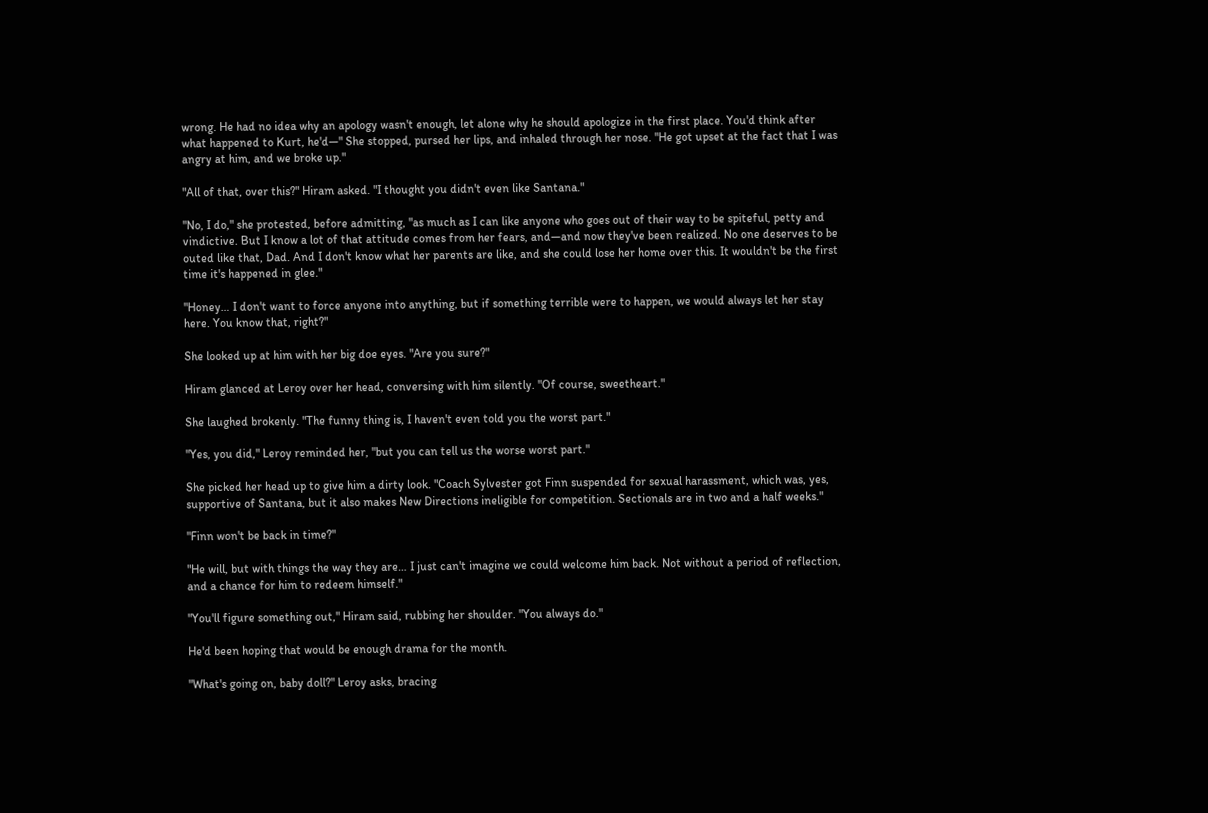wrong. He had no idea why an apology wasn't enough, let alone why he should apologize in the first place. You'd think after what happened to Kurt, he'd—" She stopped, pursed her lips, and inhaled through her nose. "He got upset at the fact that I was angry at him, and we broke up."

"All of that, over this?" Hiram asked. "I thought you didn't even like Santana."

"No, I do," she protested, before admitting, "as much as I can like anyone who goes out of their way to be spiteful, petty and vindictive. But I know a lot of that attitude comes from her fears, and—and now they've been realized. No one deserves to be outed like that, Dad. And I don't know what her parents are like, and she could lose her home over this. It wouldn't be the first time it's happened in glee."

"Honey… I don't want to force anyone into anything, but if something terrible were to happen, we would always let her stay here. You know that, right?"

She looked up at him with her big doe eyes. "Are you sure?"

Hiram glanced at Leroy over her head, conversing with him silently. "Of course, sweetheart."

She laughed brokenly. "The funny thing is, I haven't even told you the worst part."

"Yes, you did," Leroy reminded her, "but you can tell us the worse worst part."

She picked her head up to give him a dirty look. "Coach Sylvester got Finn suspended for sexual harassment, which was, yes, supportive of Santana, but it also makes New Directions ineligible for competition. Sectionals are in two and a half weeks."

"Finn won't be back in time?"

"He will, but with things the way they are… I just can't imagine we could welcome him back. Not without a period of reflection, and a chance for him to redeem himself."

"You'll figure something out," Hiram said, rubbing her shoulder. "You always do."

He'd been hoping that would be enough drama for the month.

"What's going on, baby doll?" Leroy asks, bracing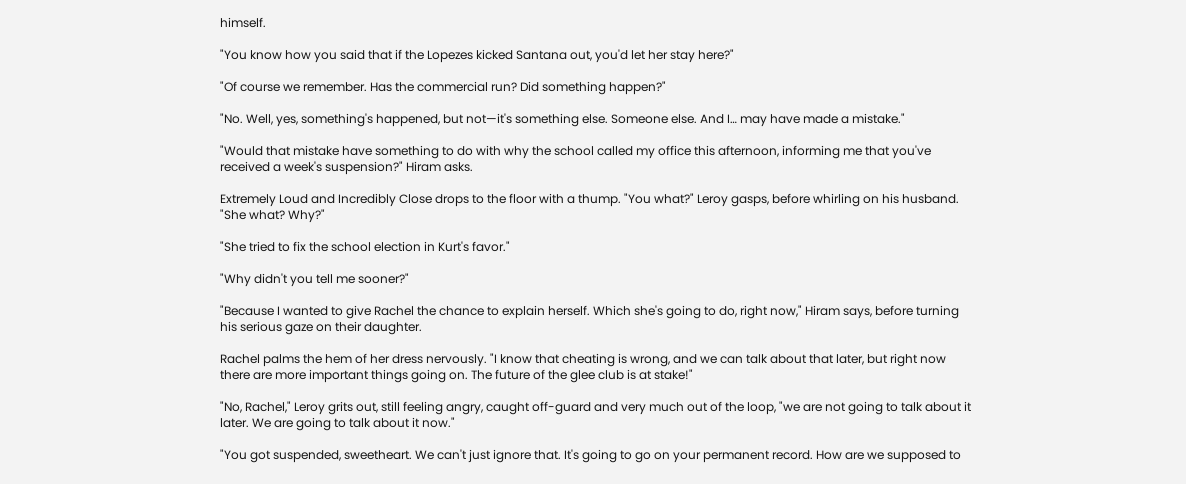himself.

"You know how you said that if the Lopezes kicked Santana out, you'd let her stay here?"

"Of course we remember. Has the commercial run? Did something happen?"

"No. Well, yes, something's happened, but not—it's something else. Someone else. And I… may have made a mistake."

"Would that mistake have something to do with why the school called my office this afternoon, informing me that you've received a week's suspension?" Hiram asks.

Extremely Loud and Incredibly Close drops to the floor with a thump. "You what?" Leroy gasps, before whirling on his husband. "She what? Why?"

"She tried to fix the school election in Kurt's favor."

"Why didn't you tell me sooner?"

"Because I wanted to give Rachel the chance to explain herself. Which she's going to do, right now," Hiram says, before turning his serious gaze on their daughter.

Rachel palms the hem of her dress nervously. "I know that cheating is wrong, and we can talk about that later, but right now there are more important things going on. The future of the glee club is at stake!"

"No, Rachel," Leroy grits out, still feeling angry, caught off-guard and very much out of the loop, "we are not going to talk about it later. We are going to talk about it now."

"You got suspended, sweetheart. We can't just ignore that. It's going to go on your permanent record. How are we supposed to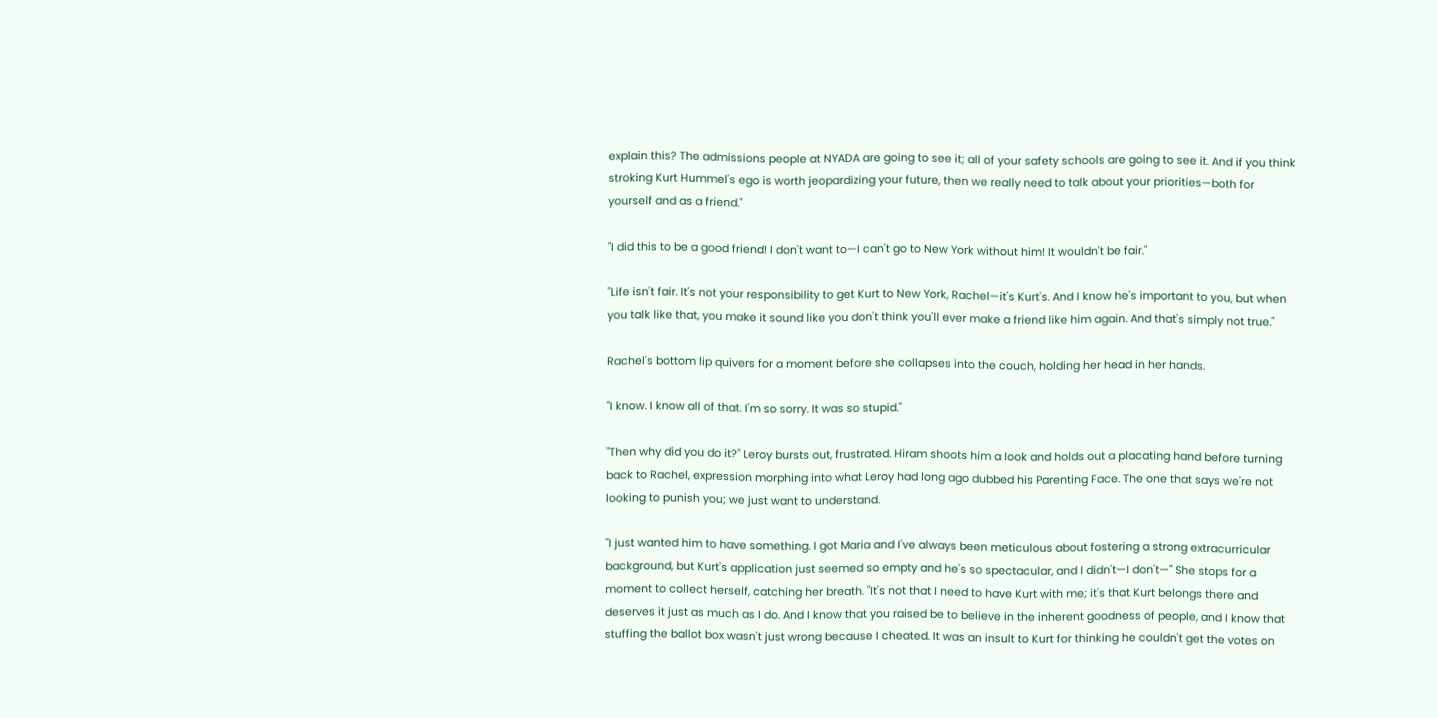explain this? The admissions people at NYADA are going to see it; all of your safety schools are going to see it. And if you think stroking Kurt Hummel's ego is worth jeopardizing your future, then we really need to talk about your priorities—both for yourself and as a friend."

"I did this to be a good friend! I don't want to—I can't go to New York without him! It wouldn't be fair."

"Life isn't fair. It's not your responsibility to get Kurt to New York, Rachel—it's Kurt's. And I know he's important to you, but when you talk like that, you make it sound like you don't think you'll ever make a friend like him again. And that's simply not true."

Rachel's bottom lip quivers for a moment before she collapses into the couch, holding her head in her hands.

"I know. I know all of that. I'm so sorry. It was so stupid."

"Then why did you do it?" Leroy bursts out, frustrated. Hiram shoots him a look and holds out a placating hand before turning back to Rachel, expression morphing into what Leroy had long ago dubbed his Parenting Face. The one that says we're not looking to punish you; we just want to understand.

"I just wanted him to have something. I got Maria and I've always been meticulous about fostering a strong extracurricular background, but Kurt's application just seemed so empty and he's so spectacular, and I didn't—I don't—" She stops for a moment to collect herself, catching her breath. "It's not that I need to have Kurt with me; it's that Kurt belongs there and deserves it just as much as I do. And I know that you raised be to believe in the inherent goodness of people, and I know that stuffing the ballot box wasn't just wrong because I cheated. It was an insult to Kurt for thinking he couldn't get the votes on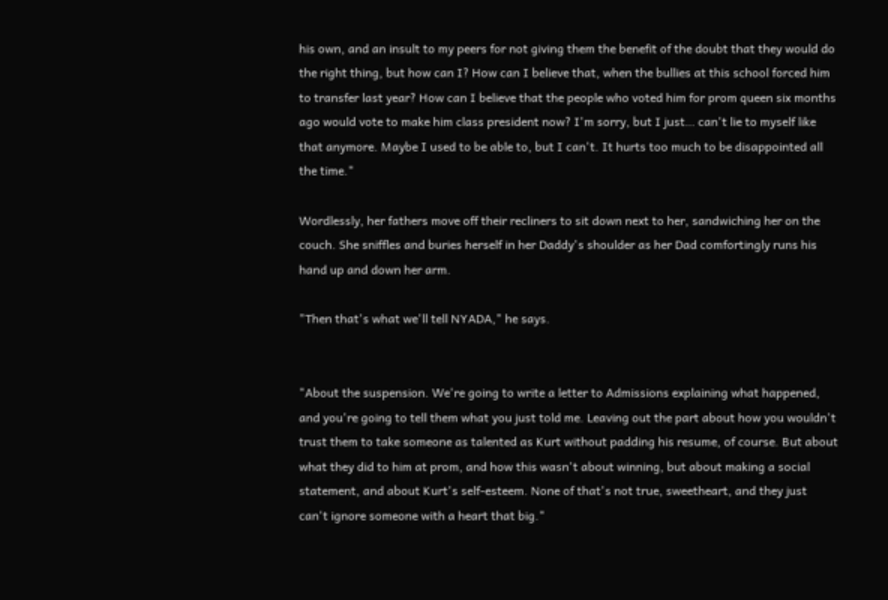his own, and an insult to my peers for not giving them the benefit of the doubt that they would do the right thing, but how can I? How can I believe that, when the bullies at this school forced him to transfer last year? How can I believe that the people who voted him for prom queen six months ago would vote to make him class president now? I'm sorry, but I just… can't lie to myself like that anymore. Maybe I used to be able to, but I can't. It hurts too much to be disappointed all the time."

Wordlessly, her fathers move off their recliners to sit down next to her, sandwiching her on the couch. She sniffles and buries herself in her Daddy's shoulder as her Dad comfortingly runs his hand up and down her arm.

"Then that's what we'll tell NYADA," he says.


"About the suspension. We're going to write a letter to Admissions explaining what happened, and you're going to tell them what you just told me. Leaving out the part about how you wouldn't trust them to take someone as talented as Kurt without padding his resume, of course. But about what they did to him at prom, and how this wasn't about winning, but about making a social statement, and about Kurt's self-esteem. None of that's not true, sweetheart, and they just can't ignore someone with a heart that big."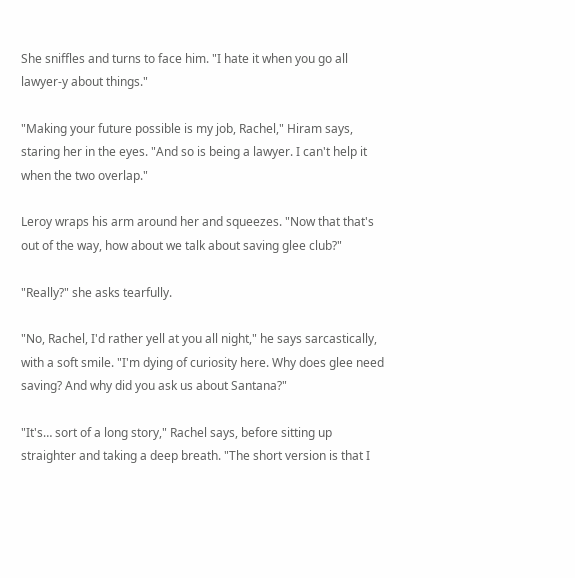She sniffles and turns to face him. "I hate it when you go all lawyer-y about things."

"Making your future possible is my job, Rachel," Hiram says, staring her in the eyes. "And so is being a lawyer. I can't help it when the two overlap."

Leroy wraps his arm around her and squeezes. "Now that that's out of the way, how about we talk about saving glee club?"

"Really?" she asks tearfully.

"No, Rachel, I'd rather yell at you all night," he says sarcastically, with a soft smile. "I'm dying of curiosity here. Why does glee need saving? And why did you ask us about Santana?"

"It's… sort of a long story," Rachel says, before sitting up straighter and taking a deep breath. "The short version is that I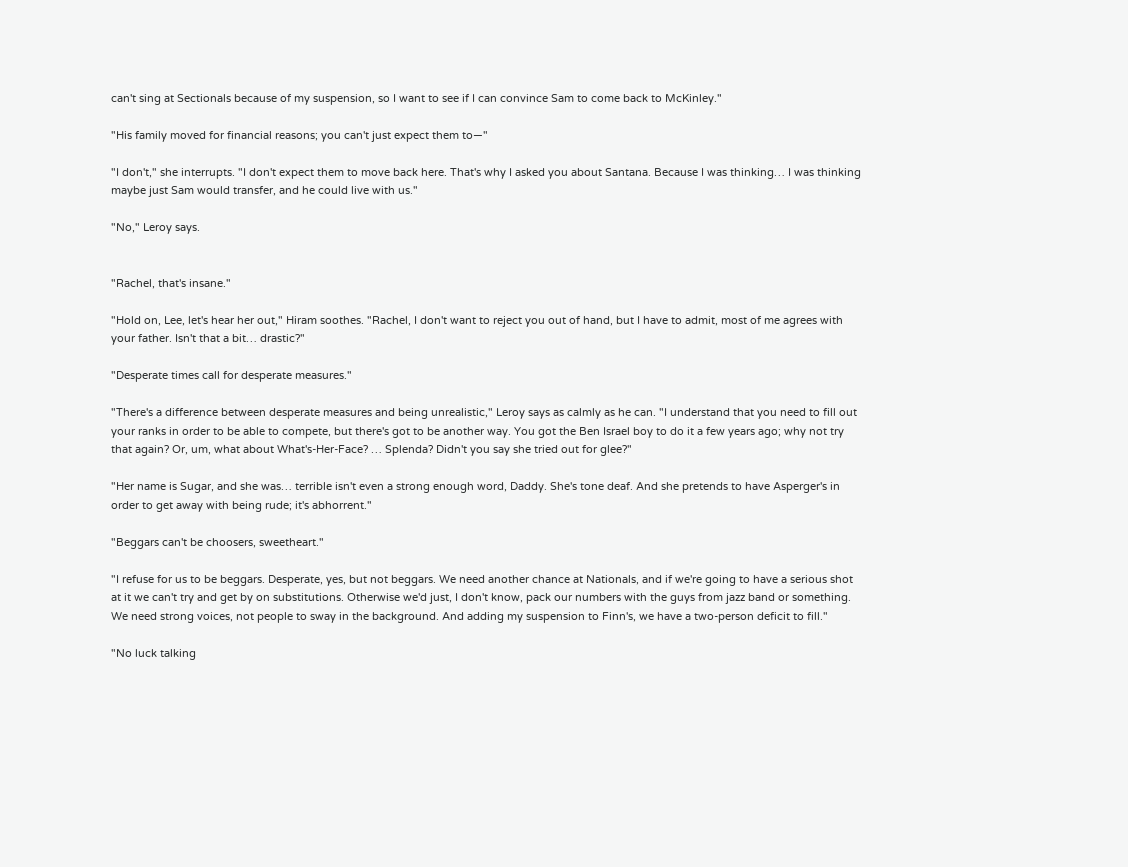can't sing at Sectionals because of my suspension, so I want to see if I can convince Sam to come back to McKinley."

"His family moved for financial reasons; you can't just expect them to—"

"I don't," she interrupts. "I don't expect them to move back here. That's why I asked you about Santana. Because I was thinking… I was thinking maybe just Sam would transfer, and he could live with us."

"No," Leroy says.


"Rachel, that's insane."

"Hold on, Lee, let's hear her out," Hiram soothes. "Rachel, I don't want to reject you out of hand, but I have to admit, most of me agrees with your father. Isn't that a bit… drastic?"

"Desperate times call for desperate measures."

"There's a difference between desperate measures and being unrealistic," Leroy says as calmly as he can. "I understand that you need to fill out your ranks in order to be able to compete, but there's got to be another way. You got the Ben Israel boy to do it a few years ago; why not try that again? Or, um, what about What's-Her-Face? … Splenda? Didn't you say she tried out for glee?"

"Her name is Sugar, and she was… terrible isn't even a strong enough word, Daddy. She's tone deaf. And she pretends to have Asperger's in order to get away with being rude; it's abhorrent."

"Beggars can't be choosers, sweetheart."

"I refuse for us to be beggars. Desperate, yes, but not beggars. We need another chance at Nationals, and if we're going to have a serious shot at it we can't try and get by on substitutions. Otherwise we'd just, I don't know, pack our numbers with the guys from jazz band or something. We need strong voices, not people to sway in the background. And adding my suspension to Finn's, we have a two-person deficit to fill."

"No luck talking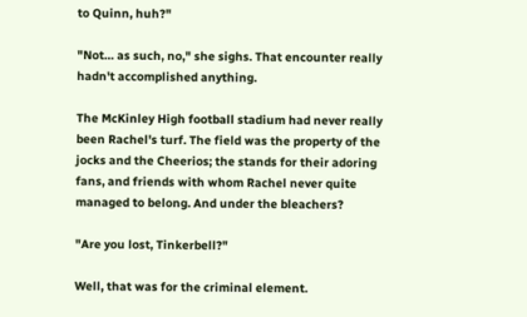to Quinn, huh?"

"Not… as such, no," she sighs. That encounter really hadn't accomplished anything.

The McKinley High football stadium had never really been Rachel's turf. The field was the property of the jocks and the Cheerios; the stands for their adoring fans, and friends with whom Rachel never quite managed to belong. And under the bleachers?

"Are you lost, Tinkerbell?"

Well, that was for the criminal element.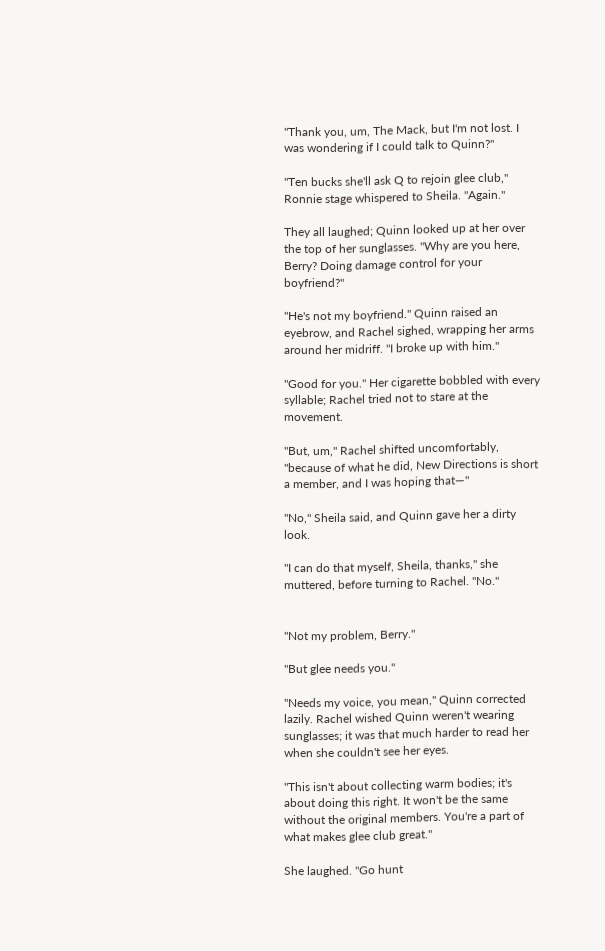"Thank you, um, The Mack, but I'm not lost. I was wondering if I could talk to Quinn?"

"Ten bucks she'll ask Q to rejoin glee club," Ronnie stage whispered to Sheila. "Again."

They all laughed; Quinn looked up at her over the top of her sunglasses. "Why are you here, Berry? Doing damage control for your boyfriend?"

"He's not my boyfriend." Quinn raised an eyebrow, and Rachel sighed, wrapping her arms around her midriff. "I broke up with him."

"Good for you." Her cigarette bobbled with every syllable; Rachel tried not to stare at the movement.

"But, um," Rachel shifted uncomfortably, "because of what he did, New Directions is short a member, and I was hoping that—"

"No," Sheila said, and Quinn gave her a dirty look.

"I can do that myself, Sheila, thanks," she muttered, before turning to Rachel. "No."


"Not my problem, Berry."

"But glee needs you."

"Needs my voice, you mean," Quinn corrected lazily. Rachel wished Quinn weren't wearing sunglasses; it was that much harder to read her when she couldn't see her eyes.

"This isn't about collecting warm bodies; it's about doing this right. It won't be the same without the original members. You're a part of what makes glee club great."

She laughed. "Go hunt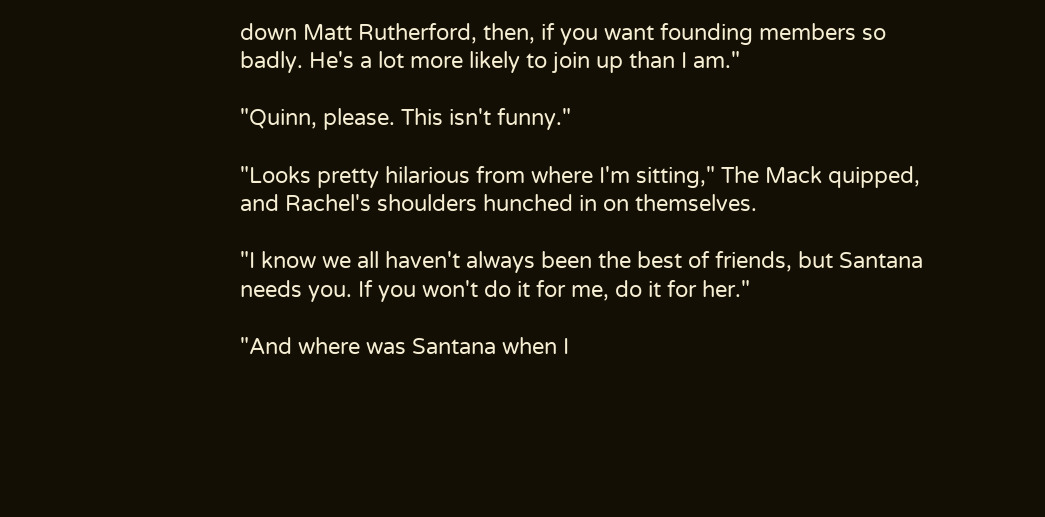down Matt Rutherford, then, if you want founding members so badly. He's a lot more likely to join up than I am."

"Quinn, please. This isn't funny."

"Looks pretty hilarious from where I'm sitting," The Mack quipped, and Rachel's shoulders hunched in on themselves.

"I know we all haven't always been the best of friends, but Santana needs you. If you won't do it for me, do it for her."

"And where was Santana when I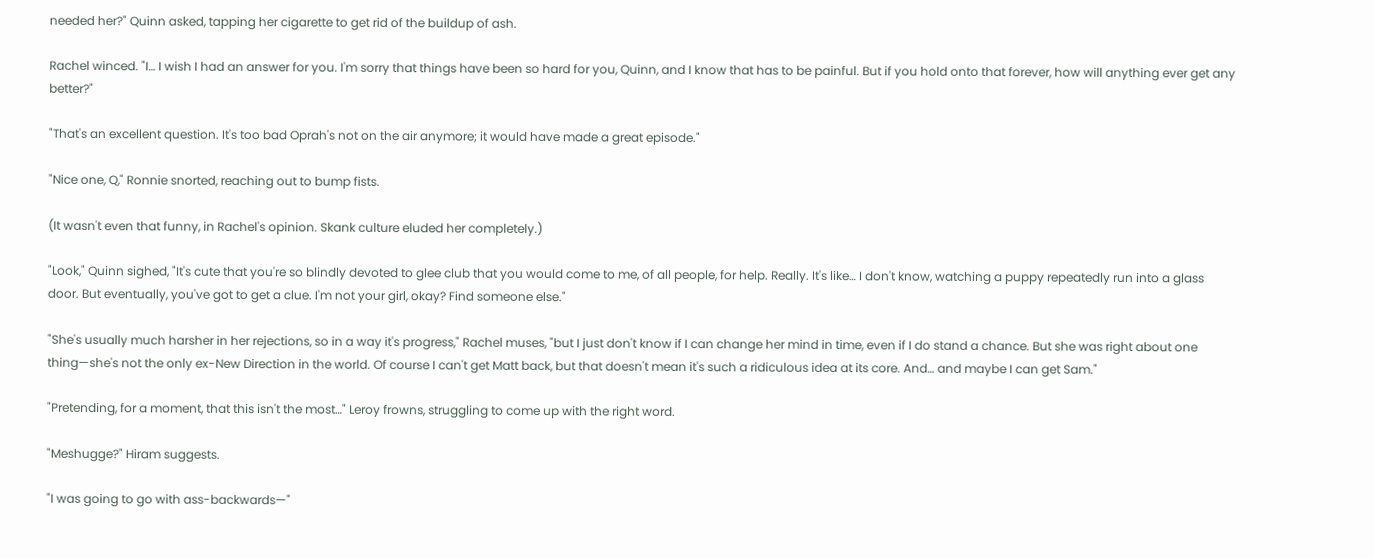needed her?" Quinn asked, tapping her cigarette to get rid of the buildup of ash.

Rachel winced. "I… I wish I had an answer for you. I'm sorry that things have been so hard for you, Quinn, and I know that has to be painful. But if you hold onto that forever, how will anything ever get any better?"

"That's an excellent question. It's too bad Oprah's not on the air anymore; it would have made a great episode."

"Nice one, Q," Ronnie snorted, reaching out to bump fists.

(It wasn't even that funny, in Rachel's opinion. Skank culture eluded her completely.)

"Look," Quinn sighed, "It's cute that you're so blindly devoted to glee club that you would come to me, of all people, for help. Really. It's like… I don't know, watching a puppy repeatedly run into a glass door. But eventually, you've got to get a clue. I'm not your girl, okay? Find someone else."

"She's usually much harsher in her rejections, so in a way it's progress," Rachel muses, "but I just don't know if I can change her mind in time, even if I do stand a chance. But she was right about one thing—she's not the only ex-New Direction in the world. Of course I can't get Matt back, but that doesn't mean it's such a ridiculous idea at its core. And… and maybe I can get Sam."

"Pretending, for a moment, that this isn't the most…" Leroy frowns, struggling to come up with the right word.

"Meshugge?" Hiram suggests.

"I was going to go with ass-backwards—"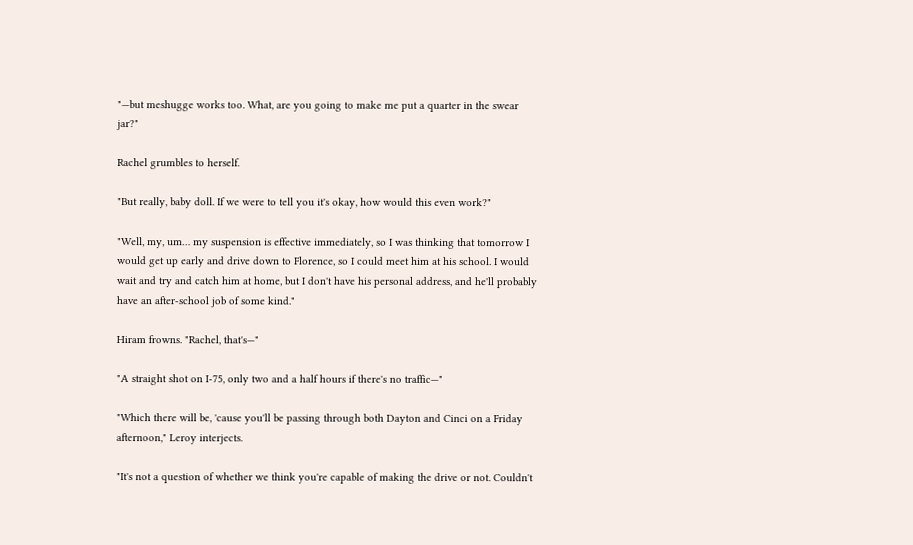"—but meshugge works too. What, are you going to make me put a quarter in the swear jar?"

Rachel grumbles to herself.

"But really, baby doll. If we were to tell you it's okay, how would this even work?"

"Well, my, um… my suspension is effective immediately, so I was thinking that tomorrow I would get up early and drive down to Florence, so I could meet him at his school. I would wait and try and catch him at home, but I don't have his personal address, and he'll probably have an after-school job of some kind."

Hiram frowns. "Rachel, that's—"

"A straight shot on I-75, only two and a half hours if there's no traffic—"

"Which there will be, 'cause you'll be passing through both Dayton and Cinci on a Friday afternoon," Leroy interjects.

"It's not a question of whether we think you're capable of making the drive or not. Couldn't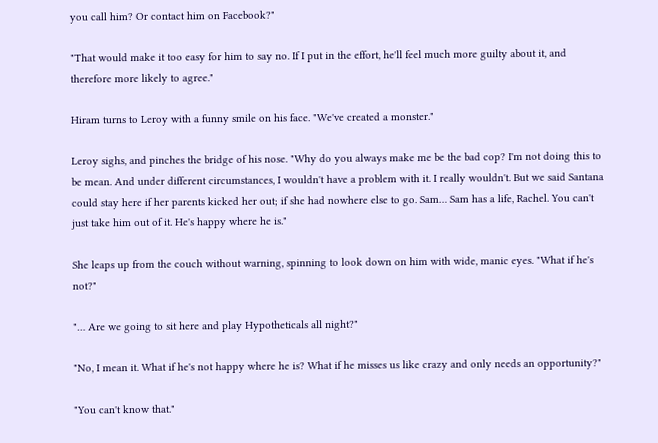you call him? Or contact him on Facebook?"

"That would make it too easy for him to say no. If I put in the effort, he'll feel much more guilty about it, and therefore more likely to agree."

Hiram turns to Leroy with a funny smile on his face. "We've created a monster."

Leroy sighs, and pinches the bridge of his nose. "Why do you always make me be the bad cop? I'm not doing this to be mean. And under different circumstances, I wouldn't have a problem with it. I really wouldn't. But we said Santana could stay here if her parents kicked her out; if she had nowhere else to go. Sam… Sam has a life, Rachel. You can't just take him out of it. He's happy where he is."

She leaps up from the couch without warning, spinning to look down on him with wide, manic eyes. "What if he's not?"

"… Are we going to sit here and play Hypotheticals all night?"

"No, I mean it. What if he's not happy where he is? What if he misses us like crazy and only needs an opportunity?"

"You can't know that."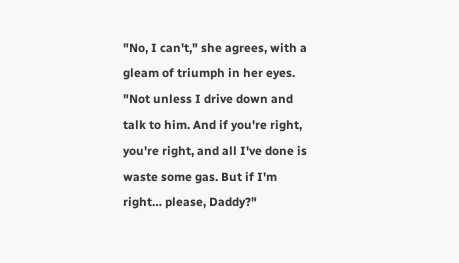"No, I can't," she agrees, with a gleam of triumph in her eyes. "Not unless I drive down and talk to him. And if you're right, you're right, and all I've done is waste some gas. But if I'm right… please, Daddy?"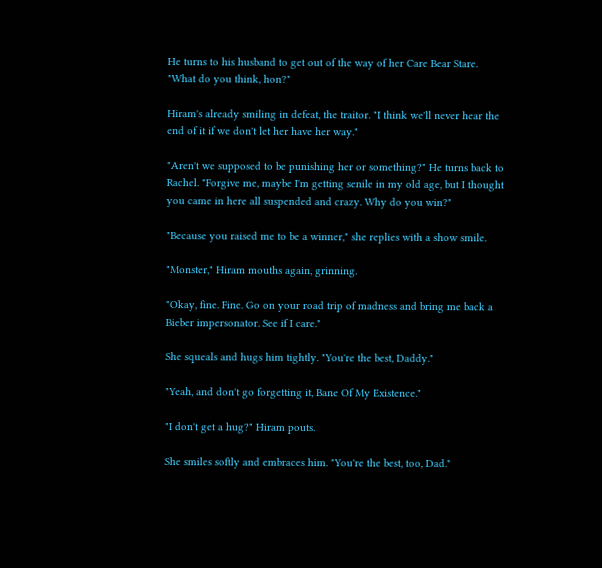He turns to his husband to get out of the way of her Care Bear Stare. "What do you think, hon?"

Hiram's already smiling in defeat, the traitor. "I think we'll never hear the end of it if we don't let her have her way."

"Aren't we supposed to be punishing her or something?" He turns back to Rachel. "Forgive me, maybe I'm getting senile in my old age, but I thought you came in here all suspended and crazy. Why do you win?"

"Because you raised me to be a winner," she replies with a show smile.

"Monster," Hiram mouths again, grinning.

"Okay, fine. Fine. Go on your road trip of madness and bring me back a Bieber impersonator. See if I care."

She squeals and hugs him tightly. "You're the best, Daddy."

"Yeah, and don't go forgetting it, Bane Of My Existence."

"I don't get a hug?" Hiram pouts.

She smiles softly and embraces him. "You're the best, too, Dad."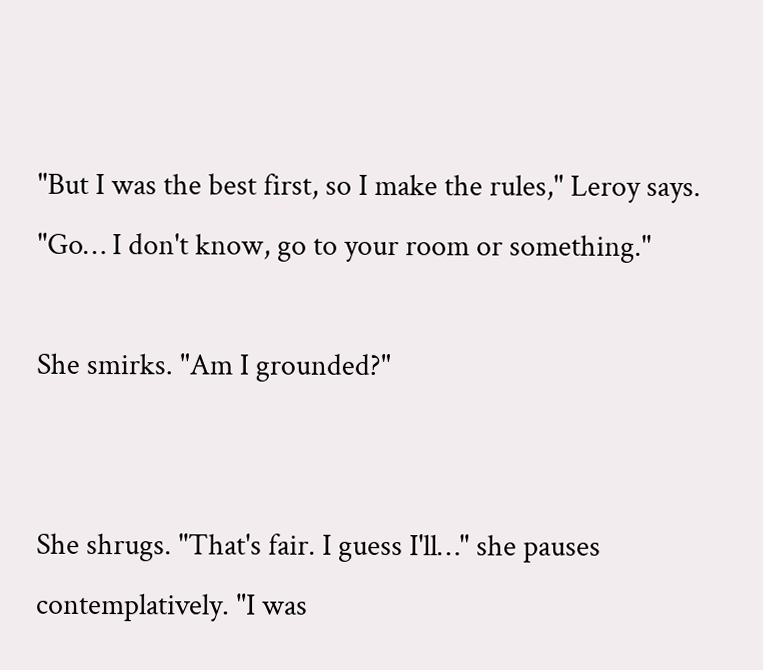"But I was the best first, so I make the rules," Leroy says. "Go… I don't know, go to your room or something."

She smirks. "Am I grounded?"


She shrugs. "That's fair. I guess I'll…" she pauses contemplatively. "I was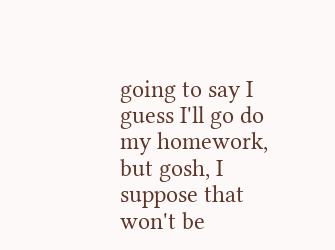going to say I guess I'll go do my homework, but gosh, I suppose that won't be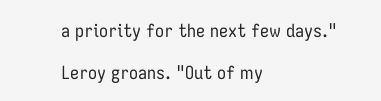a priority for the next few days."

Leroy groans. "Out of my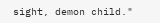sight, demon child."